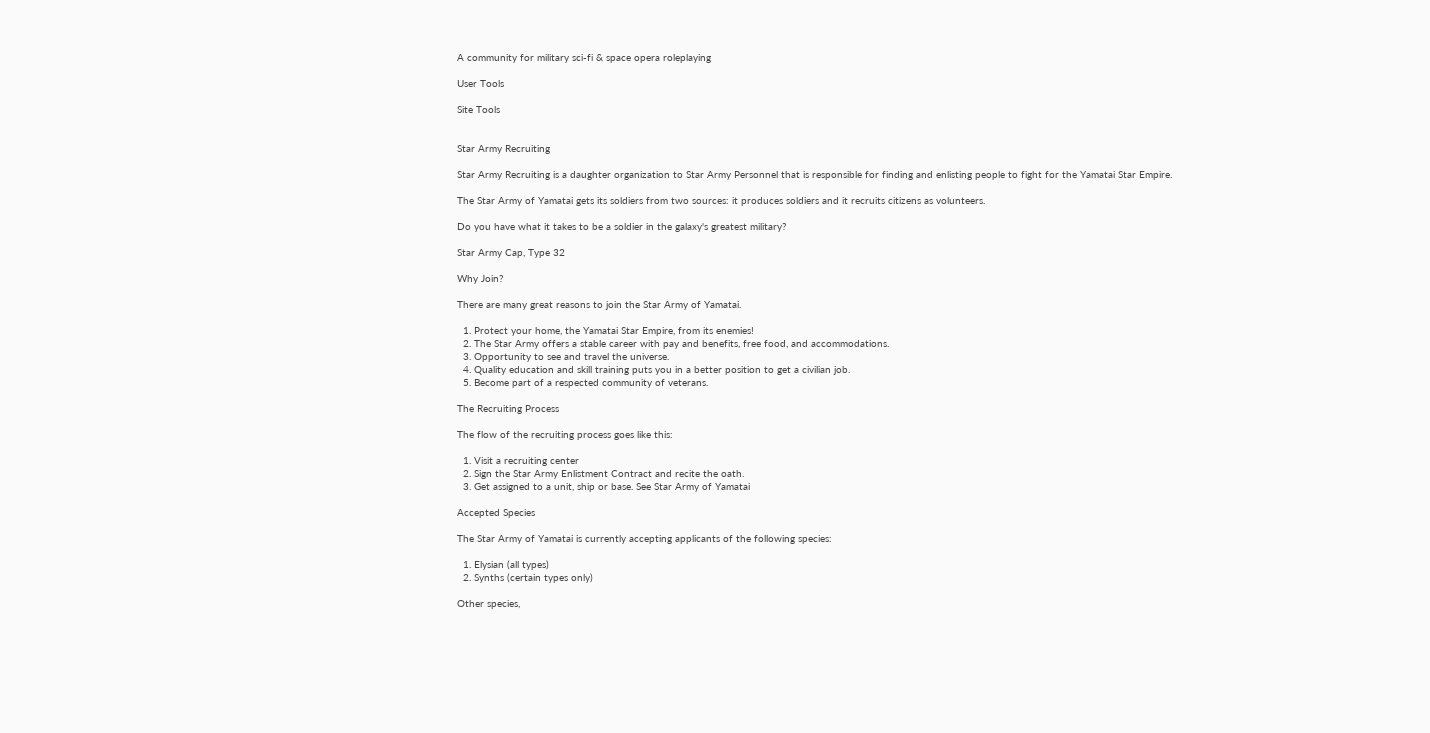A community for military sci-fi & space opera roleplaying

User Tools

Site Tools


Star Army Recruiting

Star Army Recruiting is a daughter organization to Star Army Personnel that is responsible for finding and enlisting people to fight for the Yamatai Star Empire.

The Star Army of Yamatai gets its soldiers from two sources: it produces soldiers and it recruits citizens as volunteers.

Do you have what it takes to be a soldier in the galaxy's greatest military?

Star Army Cap, Type 32

Why Join?

There are many great reasons to join the Star Army of Yamatai.

  1. Protect your home, the Yamatai Star Empire, from its enemies!
  2. The Star Army offers a stable career with pay and benefits, free food, and accommodations.
  3. Opportunity to see and travel the universe.
  4. Quality education and skill training puts you in a better position to get a civilian job.
  5. Become part of a respected community of veterans.

The Recruiting Process

The flow of the recruiting process goes like this:

  1. Visit a recruiting center
  2. Sign the Star Army Enlistment Contract and recite the oath.
  3. Get assigned to a unit, ship or base. See Star Army of Yamatai

Accepted Species

The Star Army of Yamatai is currently accepting applicants of the following species:

  1. Elysian (all types)
  2. Synths (certain types only)

Other species,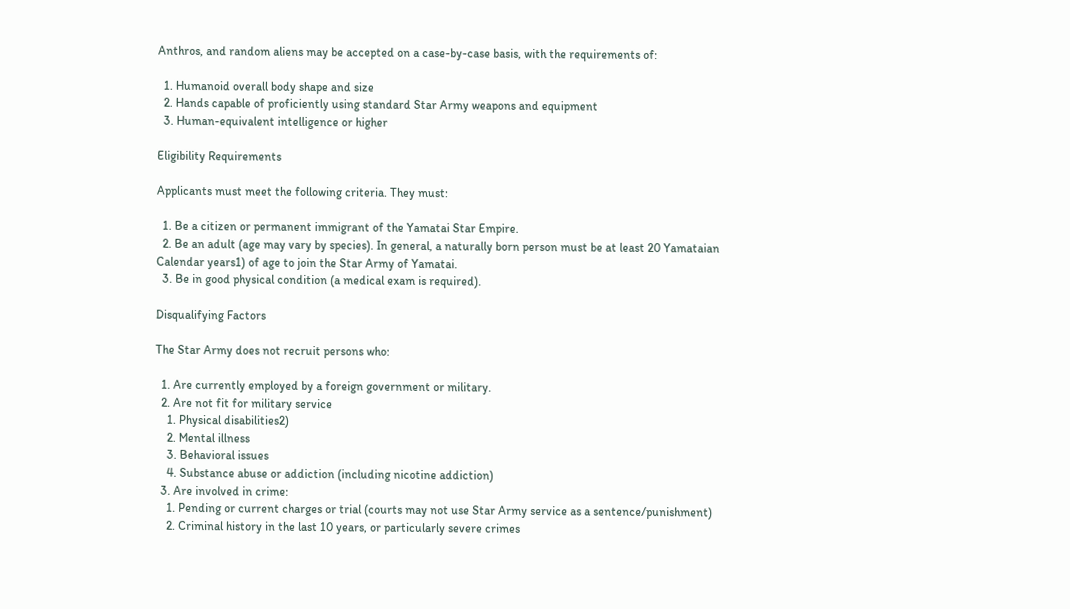Anthros, and random aliens may be accepted on a case-by-case basis, with the requirements of:

  1. Humanoid overall body shape and size
  2. Hands capable of proficiently using standard Star Army weapons and equipment
  3. Human-equivalent intelligence or higher

Eligibility Requirements

Applicants must meet the following criteria. They must:

  1. Be a citizen or permanent immigrant of the Yamatai Star Empire.
  2. Be an adult (age may vary by species). In general, a naturally born person must be at least 20 Yamataian Calendar years1) of age to join the Star Army of Yamatai.
  3. Be in good physical condition (a medical exam is required).

Disqualifying Factors

The Star Army does not recruit persons who:

  1. Are currently employed by a foreign government or military.
  2. Are not fit for military service
    1. Physical disabilities2)
    2. Mental illness
    3. Behavioral issues
    4. Substance abuse or addiction (including nicotine addiction)
  3. Are involved in crime:
    1. Pending or current charges or trial (courts may not use Star Army service as a sentence/punishment)
    2. Criminal history in the last 10 years, or particularly severe crimes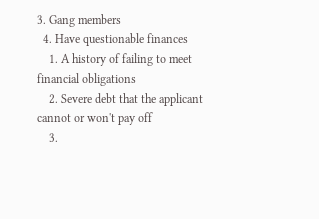3. Gang members
  4. Have questionable finances
    1. A history of failing to meet financial obligations
    2. Severe debt that the applicant cannot or won't pay off
    3.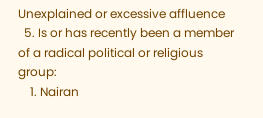Unexplained or excessive affluence
  5. Is or has recently been a member of a radical political or religious group:
    1. Nairan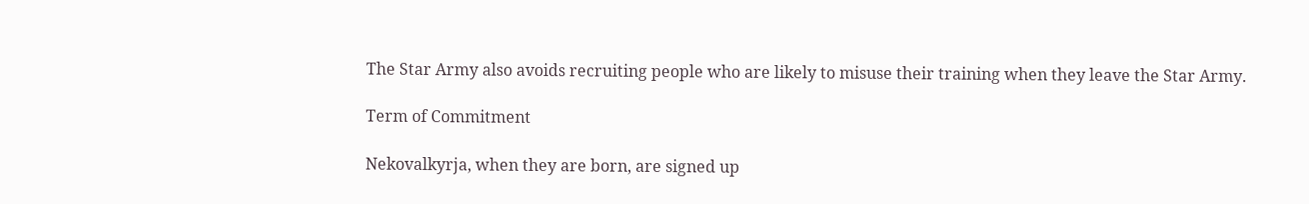The Star Army also avoids recruiting people who are likely to misuse their training when they leave the Star Army.

Term of Commitment

Nekovalkyrja, when they are born, are signed up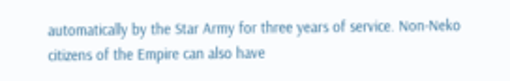automatically by the Star Army for three years of service. Non-Neko citizens of the Empire can also have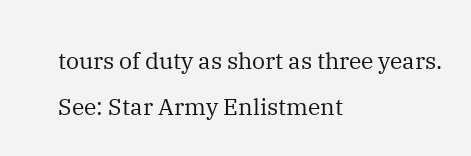tours of duty as short as three years. See: Star Army Enlistment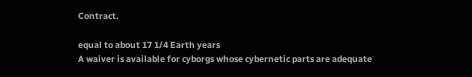Contract.

equal to about 17 1/4 Earth years
A waiver is available for cyborgs whose cybernetic parts are adequate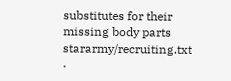substitutes for their missing body parts
stararmy/recruiting.txt ·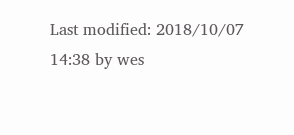Last modified: 2018/10/07 14:38 by wes